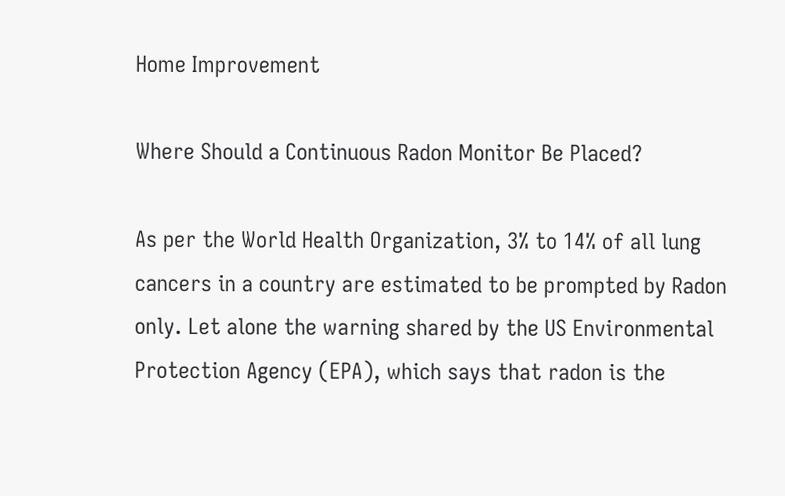Home Improvement

Where Should a Continuous Radon Monitor Be Placed?

As per the World Health Organization, 3% to 14% of all lung cancers in a country are estimated to be prompted by Radon only. Let alone the warning shared by the US Environmental Protection Agency (EPA), which says that radon is the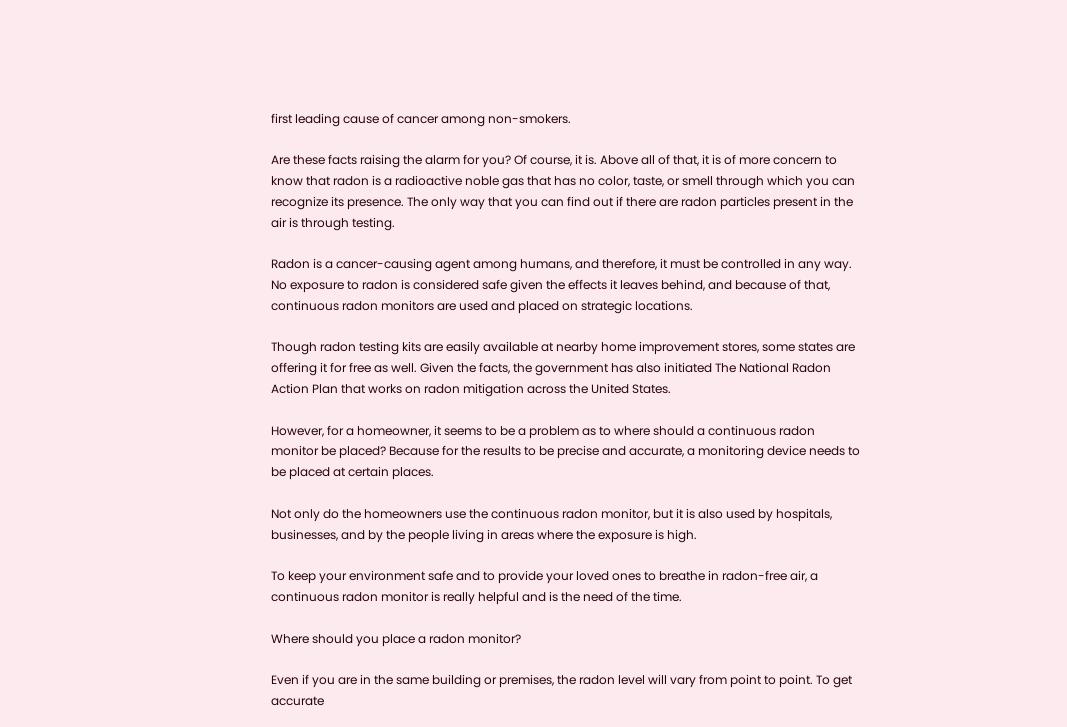first leading cause of cancer among non-smokers.

Are these facts raising the alarm for you? Of course, it is. Above all of that, it is of more concern to know that radon is a radioactive noble gas that has no color, taste, or smell through which you can recognize its presence. The only way that you can find out if there are radon particles present in the air is through testing.

Radon is a cancer-causing agent among humans, and therefore, it must be controlled in any way. No exposure to radon is considered safe given the effects it leaves behind, and because of that, continuous radon monitors are used and placed on strategic locations.

Though radon testing kits are easily available at nearby home improvement stores, some states are offering it for free as well. Given the facts, the government has also initiated The National Radon Action Plan that works on radon mitigation across the United States.

However, for a homeowner, it seems to be a problem as to where should a continuous radon monitor be placed? Because for the results to be precise and accurate, a monitoring device needs to be placed at certain places.

Not only do the homeowners use the continuous radon monitor, but it is also used by hospitals, businesses, and by the people living in areas where the exposure is high.

To keep your environment safe and to provide your loved ones to breathe in radon-free air, a continuous radon monitor is really helpful and is the need of the time.

Where should you place a radon monitor?

Even if you are in the same building or premises, the radon level will vary from point to point. To get accurate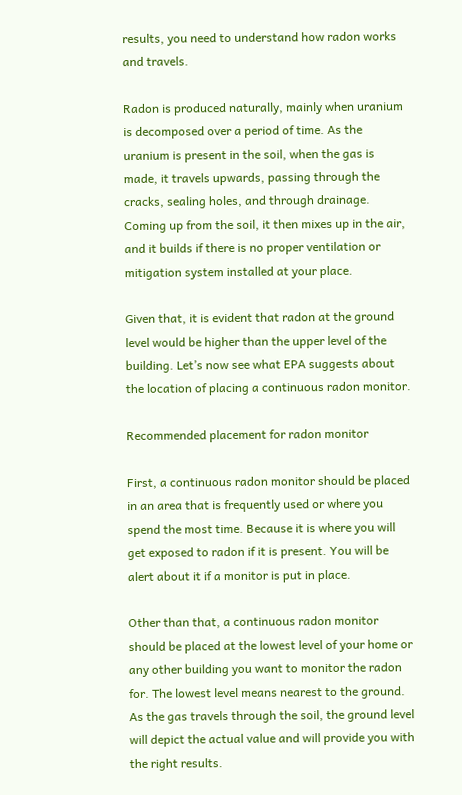results, you need to understand how radon works and travels.

Radon is produced naturally, mainly when uranium is decomposed over a period of time. As the uranium is present in the soil, when the gas is made, it travels upwards, passing through the cracks, sealing holes, and through drainage. Coming up from the soil, it then mixes up in the air, and it builds if there is no proper ventilation or mitigation system installed at your place.

Given that, it is evident that radon at the ground level would be higher than the upper level of the building. Let’s now see what EPA suggests about the location of placing a continuous radon monitor.

Recommended placement for radon monitor

First, a continuous radon monitor should be placed in an area that is frequently used or where you spend the most time. Because it is where you will get exposed to radon if it is present. You will be alert about it if a monitor is put in place.

Other than that, a continuous radon monitor should be placed at the lowest level of your home or any other building you want to monitor the radon for. The lowest level means nearest to the ground. As the gas travels through the soil, the ground level will depict the actual value and will provide you with the right results.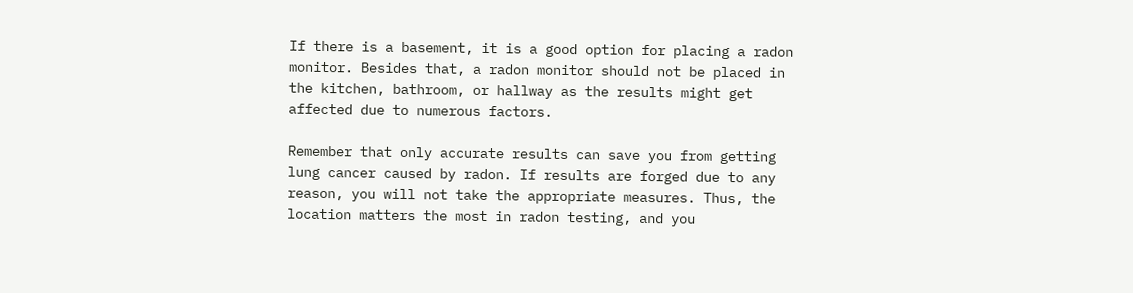If there is a basement, it is a good option for placing a radon monitor. Besides that, a radon monitor should not be placed in the kitchen, bathroom, or hallway as the results might get affected due to numerous factors.

Remember that only accurate results can save you from getting lung cancer caused by radon. If results are forged due to any reason, you will not take the appropriate measures. Thus, the location matters the most in radon testing, and you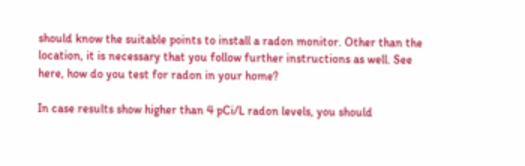should know the suitable points to install a radon monitor. Other than the location, it is necessary that you follow further instructions as well. See here, how do you test for radon in your home?

In case results show higher than 4 pCi/L radon levels, you should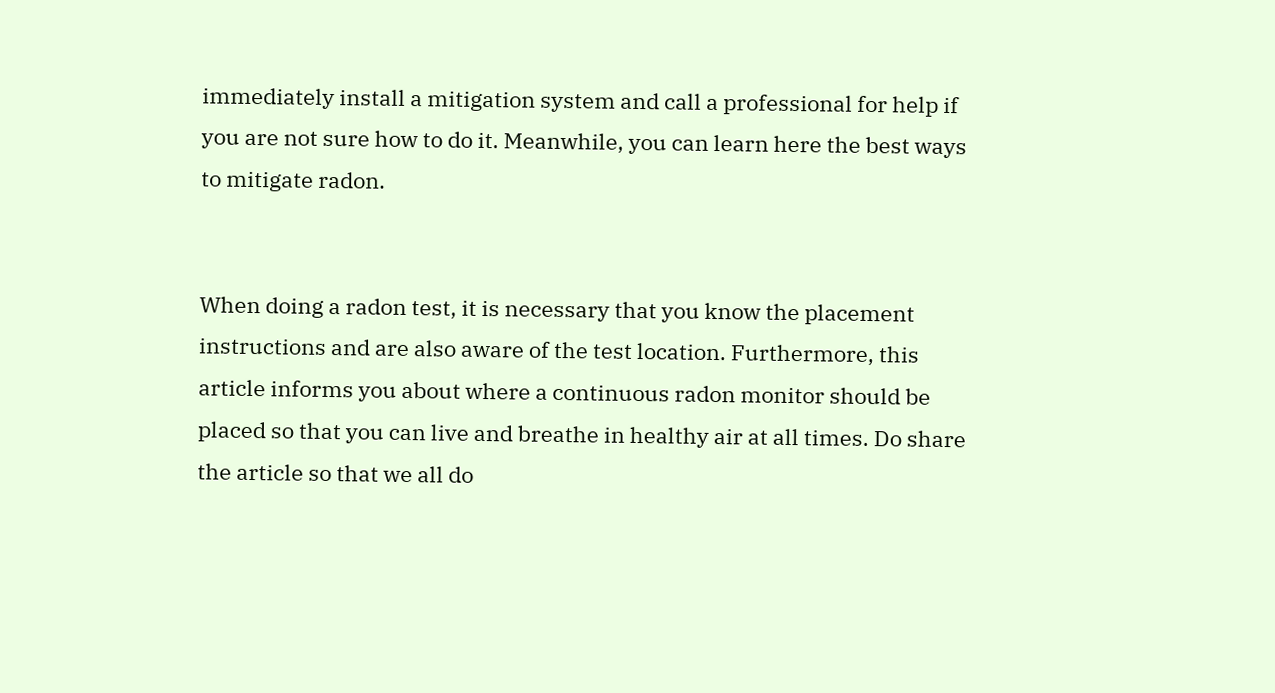immediately install a mitigation system and call a professional for help if you are not sure how to do it. Meanwhile, you can learn here the best ways to mitigate radon.


When doing a radon test, it is necessary that you know the placement instructions and are also aware of the test location. Furthermore, this article informs you about where a continuous radon monitor should be placed so that you can live and breathe in healthy air at all times. Do share the article so that we all do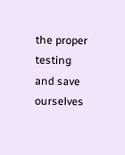the proper testing and save ourselves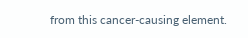from this cancer-causing element.